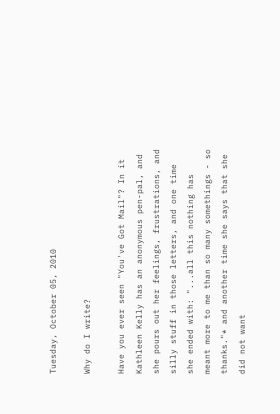Tuesday, October 05, 2010

Why do I write?

Have you ever seen "You've Got Mail"? In it Kathleen Kelly has an anonymous pen-pal, and she pours out her feelings, frustrations, and silly stuff in those letters, and one time she ended with: "...all this nothing has meant more to me than so many somethings - so thanks."* and another time she says that she did not want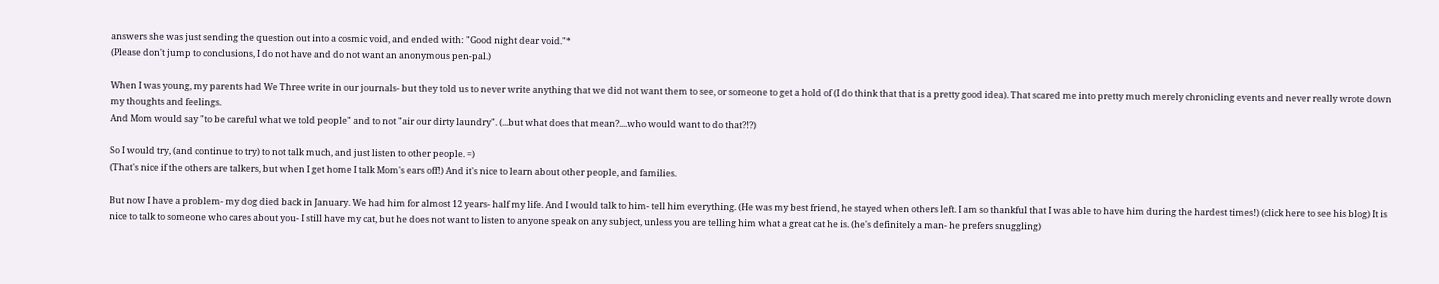answers she was just sending the question out into a cosmic void, and ended with: "Good night dear void."*
(Please don't jump to conclusions, I do not have and do not want an anonymous pen-pal.)

When I was young, my parents had We Three write in our journals- but they told us to never write anything that we did not want them to see, or someone to get a hold of (I do think that that is a pretty good idea). That scared me into pretty much merely chronicling events and never really wrote down my thoughts and feelings.
And Mom would say "to be careful what we told people" and to not "air our dirty laundry". (...but what does that mean?....who would want to do that?!?)

So I would try, (and continue to try) to not talk much, and just listen to other people. =)
(That's nice if the others are talkers, but when I get home I talk Mom's ears off!) And it's nice to learn about other people, and families.

But now I have a problem- my dog died back in January. We had him for almost 12 years- half my life. And I would talk to him- tell him everything. (He was my best friend, he stayed when others left. I am so thankful that I was able to have him during the hardest times!) (click here to see his blog) It is nice to talk to someone who cares about you- I still have my cat, but he does not want to listen to anyone speak on any subject, unless you are telling him what a great cat he is. (he's definitely a man- he prefers snuggling)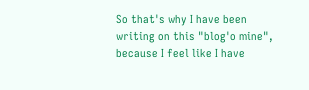So that's why I have been writing on this "blog'o mine", because I feel like I have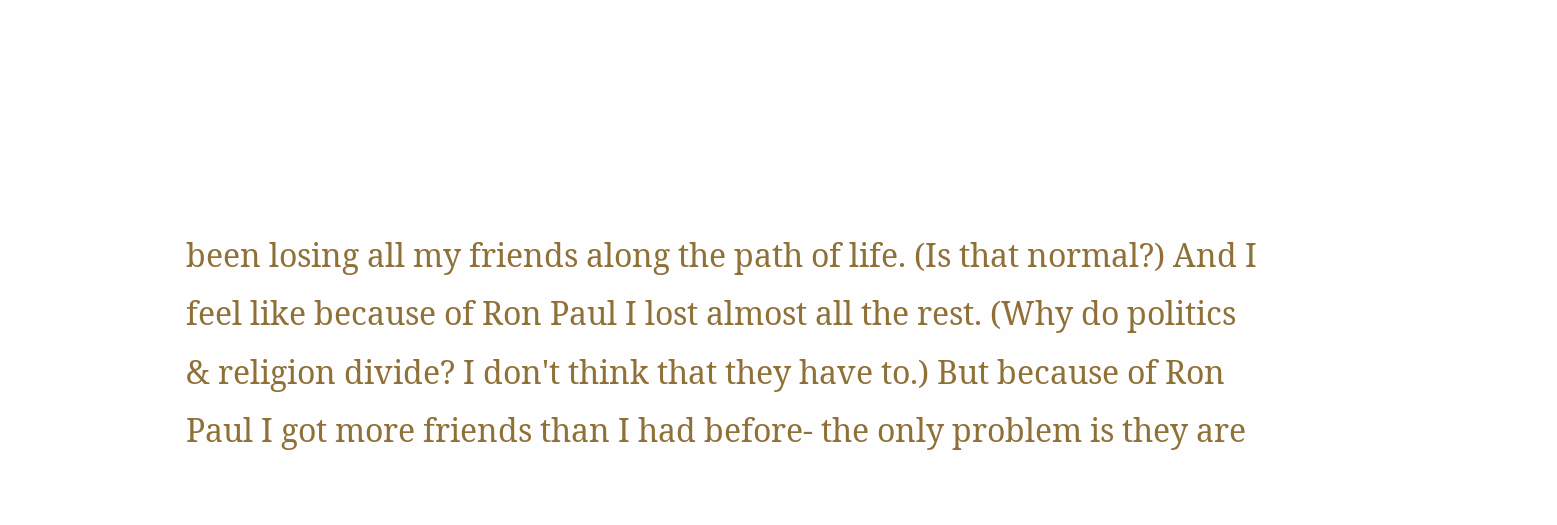been losing all my friends along the path of life. (Is that normal?) And I feel like because of Ron Paul I lost almost all the rest. (Why do politics & religion divide? I don't think that they have to.) But because of Ron Paul I got more friends than I had before- the only problem is they are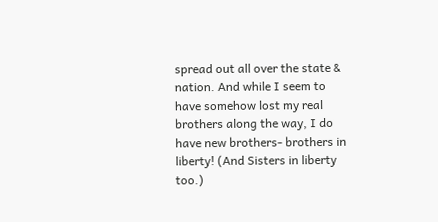spread out all over the state & nation. And while I seem to have somehow lost my real brothers along the way, I do have new brothers- brothers in liberty! (And Sisters in liberty too.)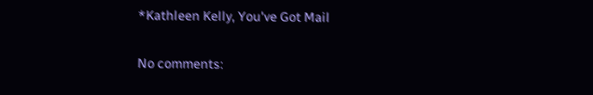*Kathleen Kelly, You've Got Mail

No comments: